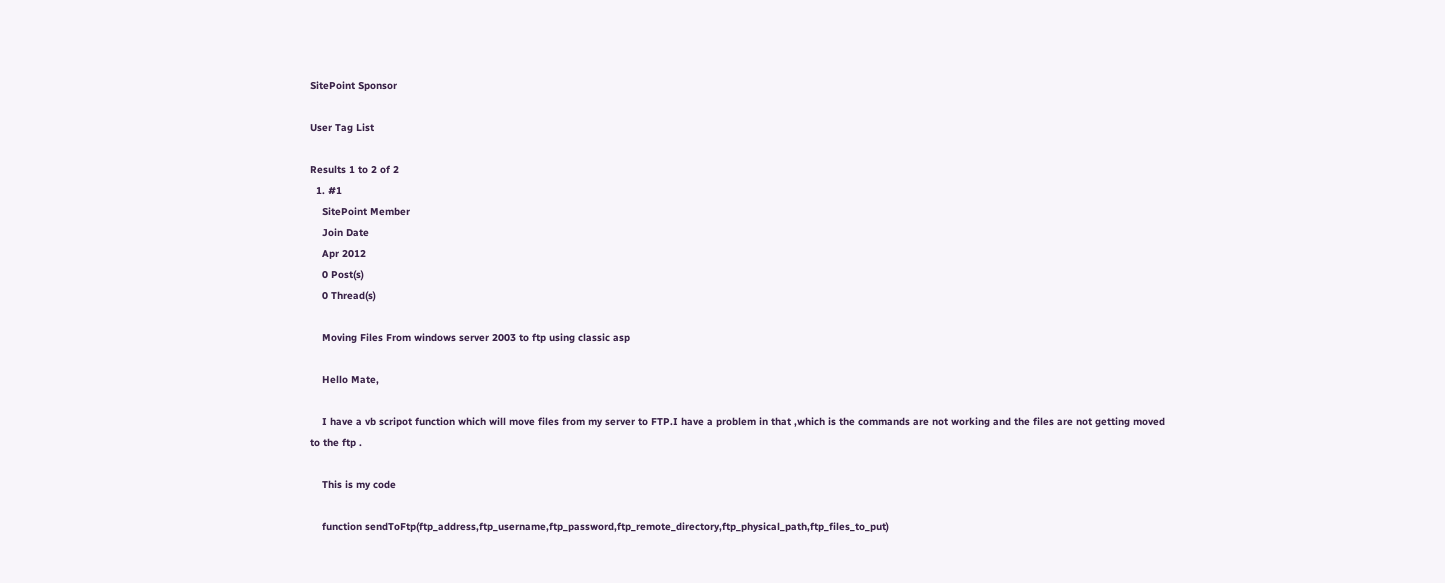SitePoint Sponsor

User Tag List

Results 1 to 2 of 2
  1. #1
    SitePoint Member
    Join Date
    Apr 2012
    0 Post(s)
    0 Thread(s)

    Moving Files From windows server 2003 to ftp using classic asp

    Hello Mate,

    I have a vb scripot function which will move files from my server to FTP.I have a problem in that ,which is the commands are not working and the files are not getting moved to the ftp .

    This is my code

    function sendToFtp(ftp_address,ftp_username,ftp_password,ftp_remote_directory,ftp_physical_path,ftp_files_to_put)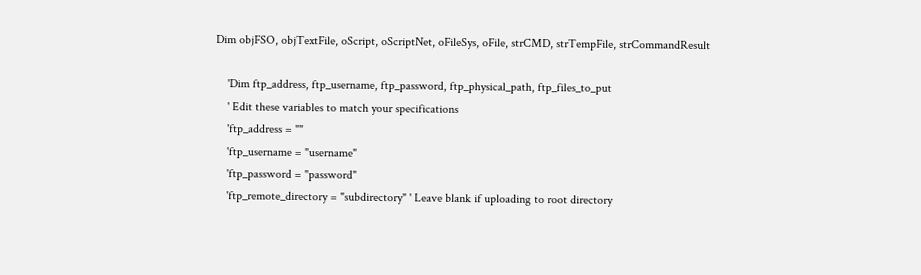Dim objFSO, objTextFile, oScript, oScriptNet, oFileSys, oFile, strCMD, strTempFile, strCommandResult

    'Dim ftp_address, ftp_username, ftp_password, ftp_physical_path, ftp_files_to_put
    ' Edit these variables to match your specifications
    'ftp_address = ""
    'ftp_username = "username"
    'ftp_password = "password"
    'ftp_remote_directory = "subdirectory" ' Leave blank if uploading to root directory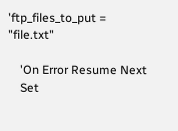'ftp_files_to_put = "file.txt"

    'On Error Resume Next
    Set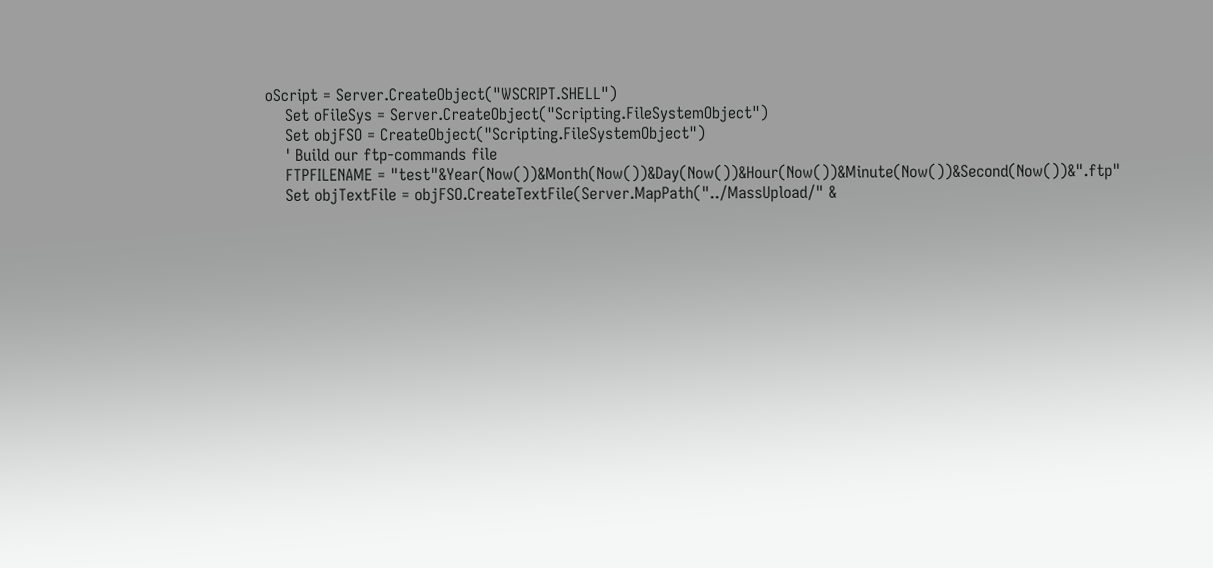oScript = Server.CreateObject("WSCRIPT.SHELL")
    Set oFileSys = Server.CreateObject("Scripting.FileSystemObject")
    Set objFSO = CreateObject("Scripting.FileSystemObject")
    ' Build our ftp-commands file
    FTPFILENAME = "test"&Year(Now())&Month(Now())&Day(Now())&Hour(Now())&Minute(Now())&Second(Now())&".ftp"
    Set objTextFile = objFSO.CreateTextFile(Server.MapPath("../MassUpload/" &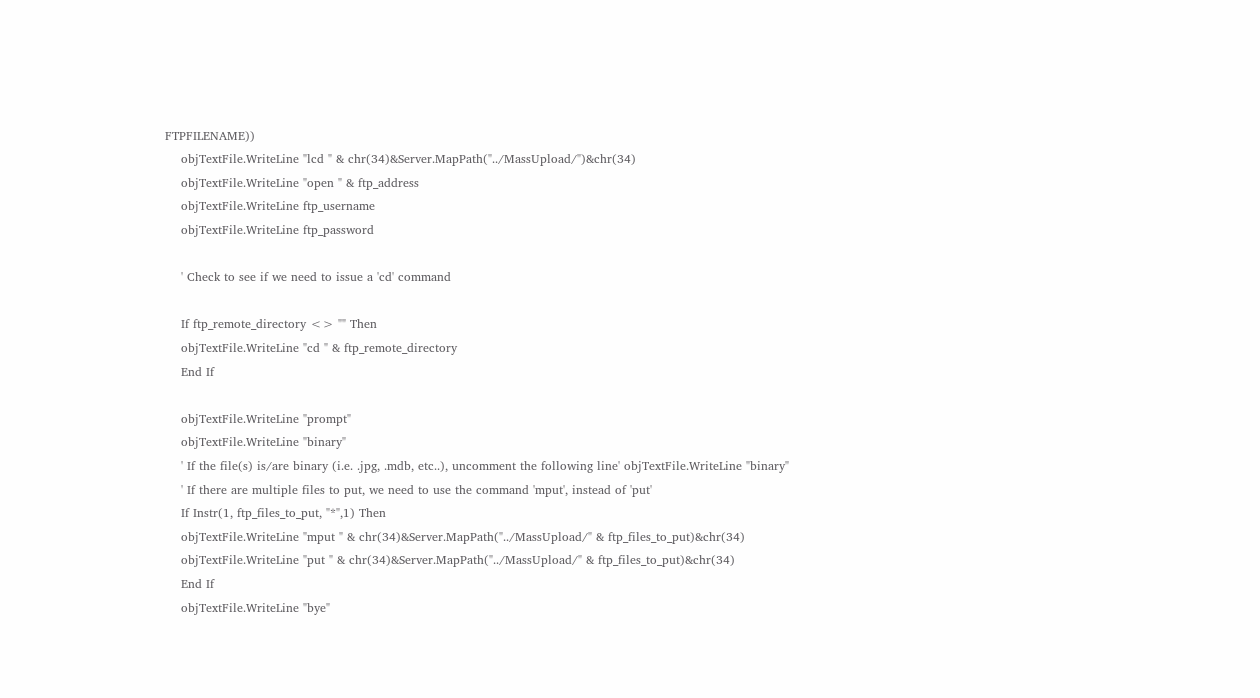FTPFILENAME))
    objTextFile.WriteLine "lcd " & chr(34)&Server.MapPath("../MassUpload/")&chr(34)
    objTextFile.WriteLine "open " & ftp_address
    objTextFile.WriteLine ftp_username
    objTextFile.WriteLine ftp_password

    ' Check to see if we need to issue a 'cd' command

    If ftp_remote_directory <> "" Then
    objTextFile.WriteLine "cd " & ftp_remote_directory
    End If

    objTextFile.WriteLine "prompt"
    objTextFile.WriteLine "binary"
    ' If the file(s) is/are binary (i.e. .jpg, .mdb, etc..), uncomment the following line' objTextFile.WriteLine "binary"
    ' If there are multiple files to put, we need to use the command 'mput', instead of 'put'
    If Instr(1, ftp_files_to_put, "*",1) Then
    objTextFile.WriteLine "mput " & chr(34)&Server.MapPath("../MassUpload/" & ftp_files_to_put)&chr(34)
    objTextFile.WriteLine "put " & chr(34)&Server.MapPath("../MassUpload/" & ftp_files_to_put)&chr(34)
    End If
    objTextFile.WriteLine "bye"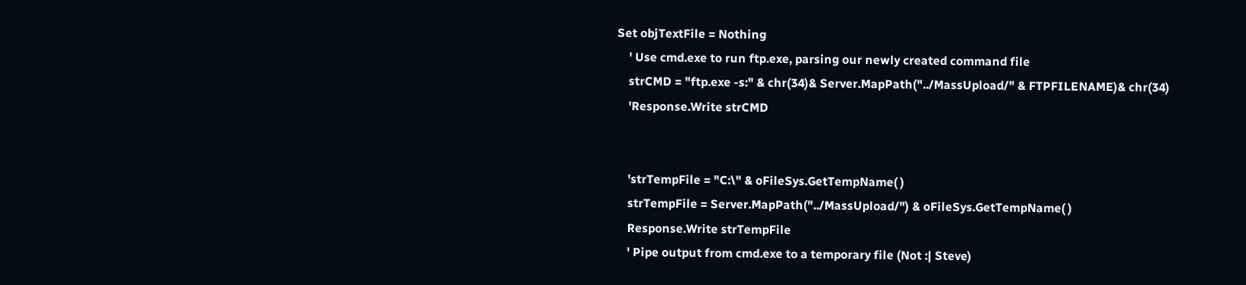Set objTextFile = Nothing
    ' Use cmd.exe to run ftp.exe, parsing our newly created command file
    strCMD = "ftp.exe -s:" & chr(34)& Server.MapPath("../MassUpload/" & FTPFILENAME)& chr(34)
    'Response.Write strCMD


    'strTempFile = "C:\" & oFileSys.GetTempName( )
    strTempFile = Server.MapPath("../MassUpload/") & oFileSys.GetTempName( )
    Response.Write strTempFile
    ' Pipe output from cmd.exe to a temporary file (Not :| Steve)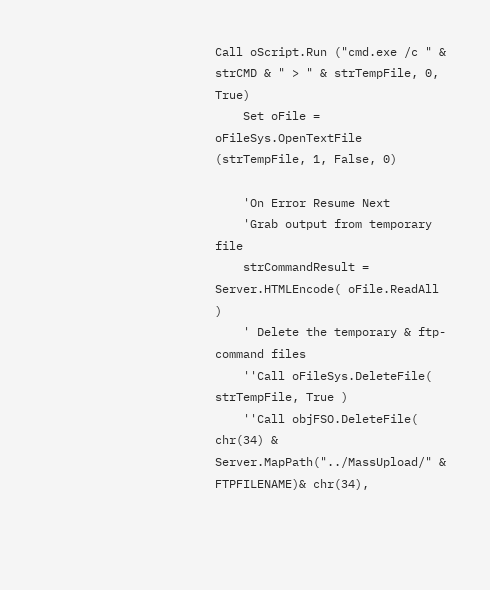Call oScript.Run ("cmd.exe /c " & strCMD & " > " & strTempFile, 0, True)
    Set oFile = oFileSys.OpenTextFile (strTempFile, 1, False, 0)

    'On Error Resume Next
    'Grab output from temporary file
    strCommandResult = Server.HTMLEncode( oFile.ReadAll )
    ' Delete the temporary & ftp-command files
    ''Call oFileSys.DeleteFile( strTempFile, True )
    ''Call objFSO.DeleteFile( chr(34) & Server.MapPath("../MassUpload/" & FTPFILENAME)& chr(34),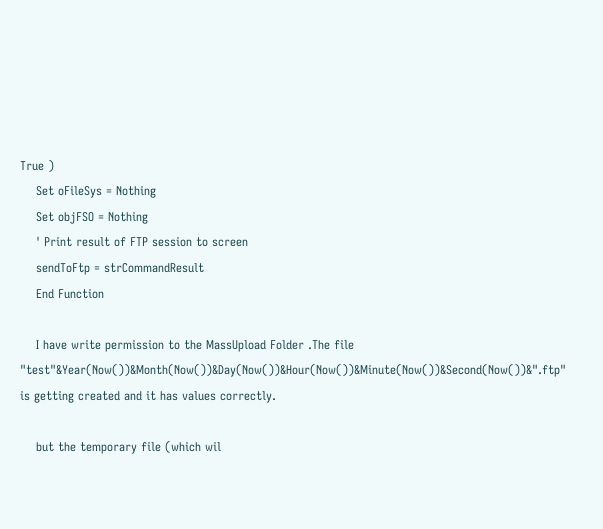True )
    Set oFileSys = Nothing
    Set objFSO = Nothing
    ' Print result of FTP session to screen
    sendToFtp = strCommandResult
    End Function

    I have write permission to the MassUpload Folder .The file "test"&Year(Now())&Month(Now())&Day(Now())&Hour(Now())&Minute(Now())&Second(Now())&".ftp" is getting created and it has values correctly.

    but the temporary file (which wil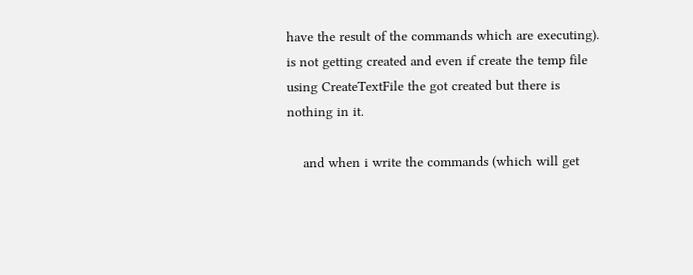have the result of the commands which are executing). is not getting created and even if create the temp file using CreateTextFile the got created but there is nothing in it.

    and when i write the commands (which will get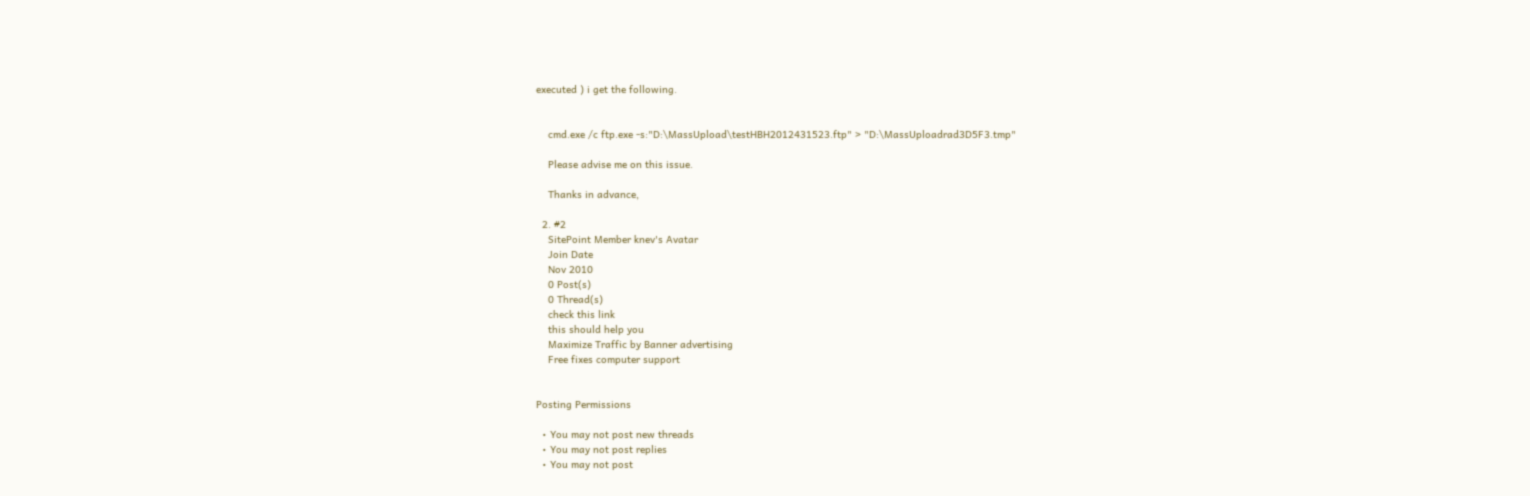executed ) i get the following.


    cmd.exe /c ftp.exe -s:"D:\MassUpload\testHBH2012431523.ftp" > "D:\MassUploadrad3D5F3.tmp"

    Please advise me on this issue.

    Thanks in advance,

  2. #2
    SitePoint Member knev's Avatar
    Join Date
    Nov 2010
    0 Post(s)
    0 Thread(s)
    check this link
    this should help you
    Maximize Traffic by Banner advertising
    Free fixes computer support


Posting Permissions

  • You may not post new threads
  • You may not post replies
  • You may not post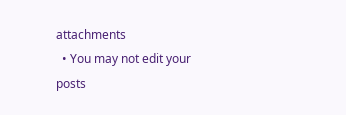attachments
  • You may not edit your posts